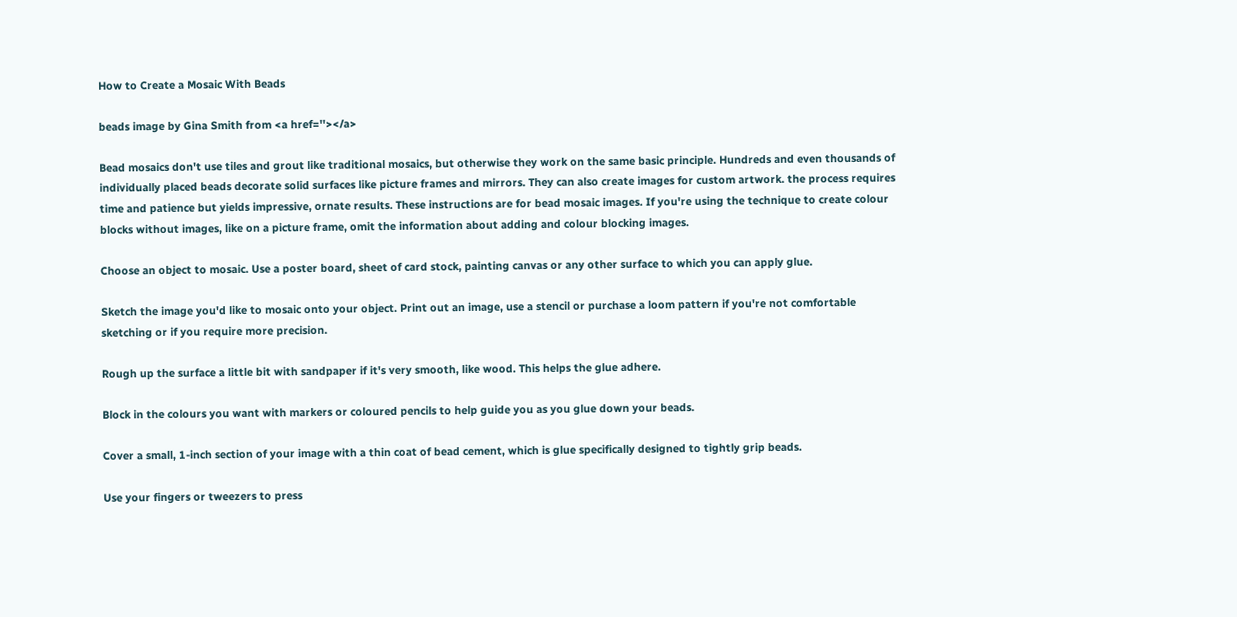How to Create a Mosaic With Beads

beads image by Gina Smith from <a href=''></a>

Bead mosaics don't use tiles and grout like traditional mosaics, but otherwise they work on the same basic principle. Hundreds and even thousands of individually placed beads decorate solid surfaces like picture frames and mirrors. They can also create images for custom artwork. the process requires time and patience but yields impressive, ornate results. These instructions are for bead mosaic images. If you're using the technique to create colour blocks without images, like on a picture frame, omit the information about adding and colour blocking images.

Choose an object to mosaic. Use a poster board, sheet of card stock, painting canvas or any other surface to which you can apply glue.

Sketch the image you'd like to mosaic onto your object. Print out an image, use a stencil or purchase a loom pattern if you're not comfortable sketching or if you require more precision.

Rough up the surface a little bit with sandpaper if it's very smooth, like wood. This helps the glue adhere.

Block in the colours you want with markers or coloured pencils to help guide you as you glue down your beads.

Cover a small, 1-inch section of your image with a thin coat of bead cement, which is glue specifically designed to tightly grip beads.

Use your fingers or tweezers to press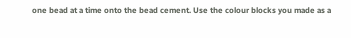one bead at a time onto the bead cement. Use the colour blocks you made as a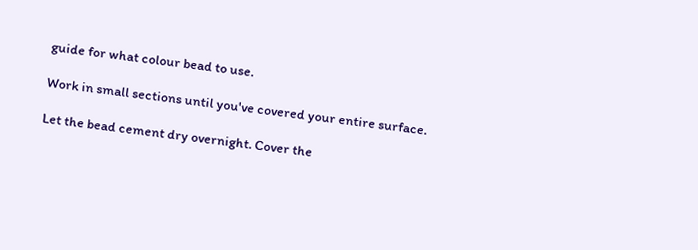guide for what colour bead to use.

Work in small sections until you've covered your entire surface.

Let the bead cement dry overnight. Cover the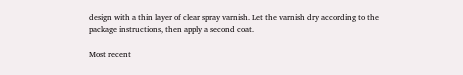design with a thin layer of clear spray varnish. Let the varnish dry according to the package instructions, then apply a second coat.

Most recent